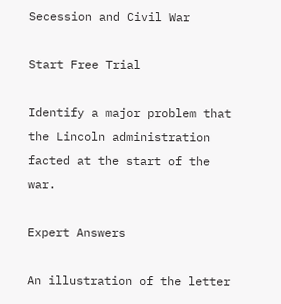Secession and Civil War

Start Free Trial

Identify a major problem that the Lincoln administration facted at the start of the war.

Expert Answers

An illustration of the letter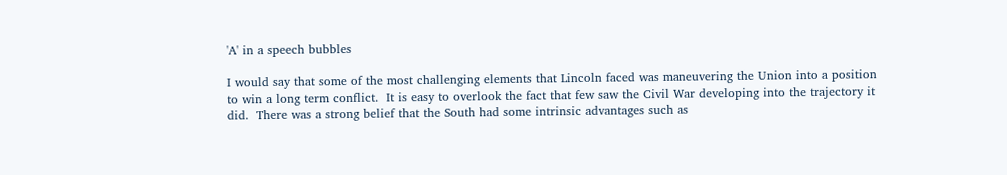'A' in a speech bubbles

I would say that some of the most challenging elements that Lincoln faced was maneuvering the Union into a position to win a long term conflict.  It is easy to overlook the fact that few saw the Civil War developing into the trajectory it did.  There was a strong belief that the South had some intrinsic advantages such as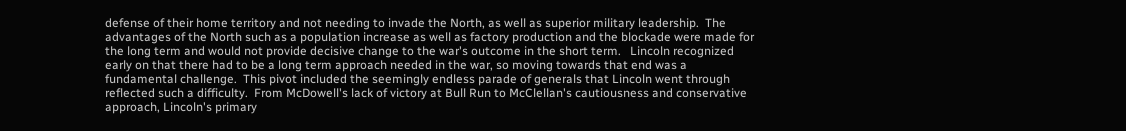defense of their home territory and not needing to invade the North, as well as superior military leadership.  The advantages of the North such as a population increase as well as factory production and the blockade were made for the long term and would not provide decisive change to the war's outcome in the short term.   Lincoln recognized early on that there had to be a long term approach needed in the war, so moving towards that end was a fundamental challenge.  This pivot included the seemingly endless parade of generals that Lincoln went through reflected such a difficulty.  From McDowell's lack of victory at Bull Run to McClellan's cautiousness and conservative approach, Lincoln's primary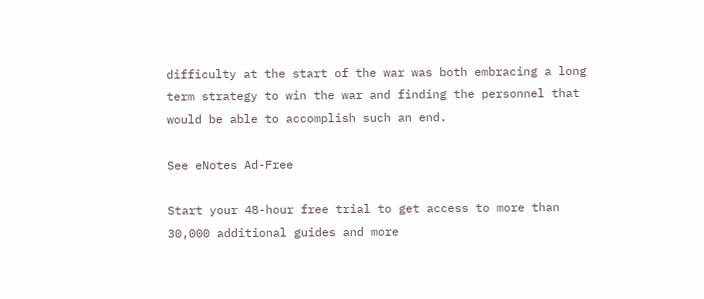difficulty at the start of the war was both embracing a long term strategy to win the war and finding the personnel that would be able to accomplish such an end.

See eNotes Ad-Free

Start your 48-hour free trial to get access to more than 30,000 additional guides and more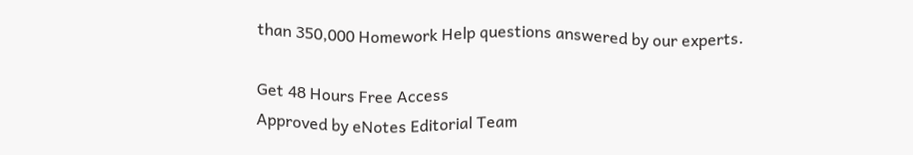than 350,000 Homework Help questions answered by our experts.

Get 48 Hours Free Access
Approved by eNotes Editorial Team